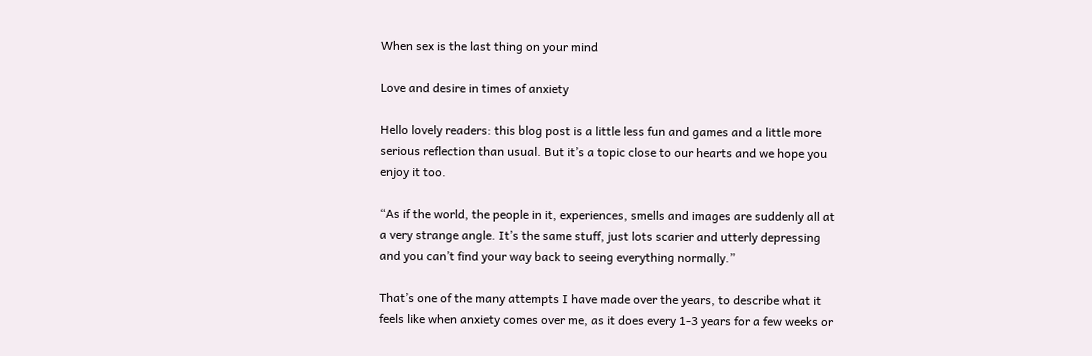When sex is the last thing on your mind

Love and desire in times of anxiety

Hello lovely readers: this blog post is a little less fun and games and a little more serious reflection than usual. But it’s a topic close to our hearts and we hope you enjoy it too.

“As if the world, the people in it, experiences, smells and images are suddenly all at a very strange angle. It’s the same stuff, just lots scarier and utterly depressing and you can’t find your way back to seeing everything normally.”

That’s one of the many attempts I have made over the years, to describe what it feels like when anxiety comes over me, as it does every 1-3 years for a few weeks or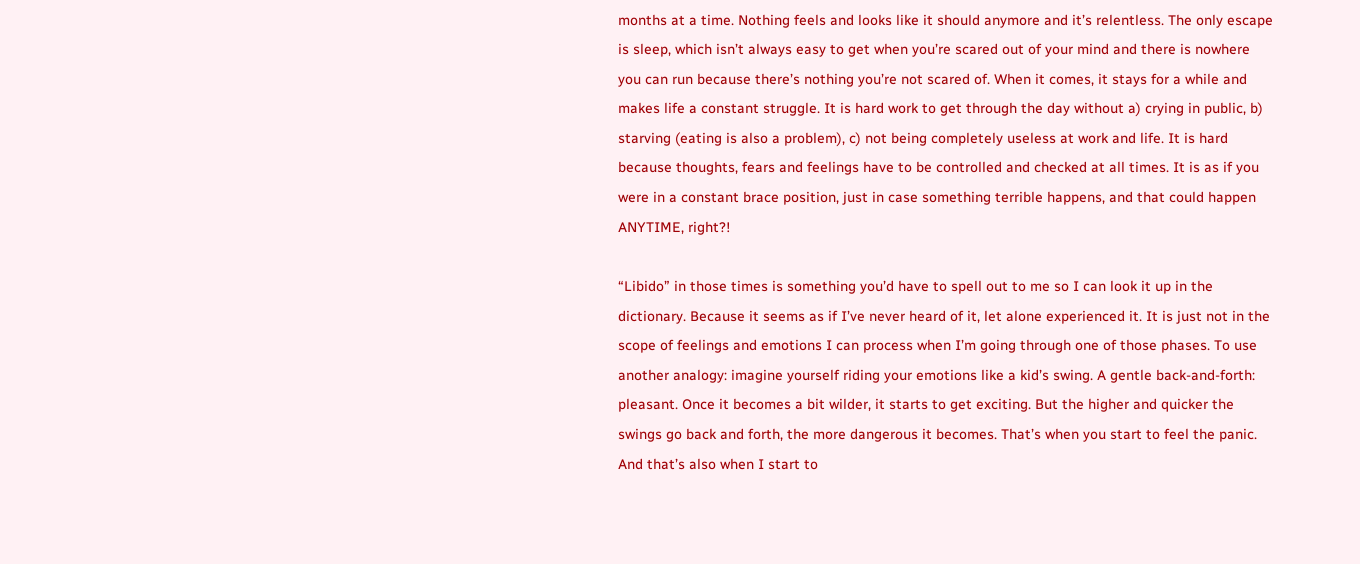months at a time. Nothing feels and looks like it should anymore and it’s relentless. The only escape is sleep, which isn’t always easy to get when you’re scared out of your mind and there is nowhere you can run because there’s nothing you’re not scared of. When it comes, it stays for a while and makes life a constant struggle. It is hard work to get through the day without a) crying in public, b) starving (eating is also a problem), c) not being completely useless at work and life. It is hard because thoughts, fears and feelings have to be controlled and checked at all times. It is as if you were in a constant brace position, just in case something terrible happens, and that could happen ANYTIME, right?!

“Libido” in those times is something you’d have to spell out to me so I can look it up in the dictionary. Because it seems as if I’ve never heard of it, let alone experienced it. It is just not in the scope of feelings and emotions I can process when I’m going through one of those phases. To use another analogy: imagine yourself riding your emotions like a kid’s swing. A gentle back-and-forth: pleasant. Once it becomes a bit wilder, it starts to get exciting. But the higher and quicker the swings go back and forth, the more dangerous it becomes. That’s when you start to feel the panic. And that’s also when I start to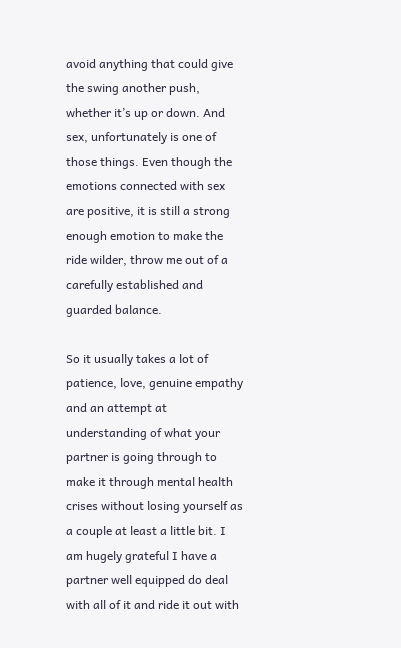avoid anything that could give the swing another push, whether it’s up or down. And sex, unfortunately is one of those things. Even though the emotions connected with sex are positive, it is still a strong enough emotion to make the ride wilder, throw me out of a carefully established and guarded balance.

So it usually takes a lot of patience, love, genuine empathy and an attempt at understanding of what your partner is going through to make it through mental health crises without losing yourself as a couple at least a little bit. I am hugely grateful I have a partner well equipped do deal with all of it and ride it out with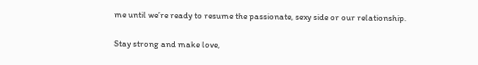me until we’re ready to resume the passionate, sexy side or our relationship.

Stay strong and make love,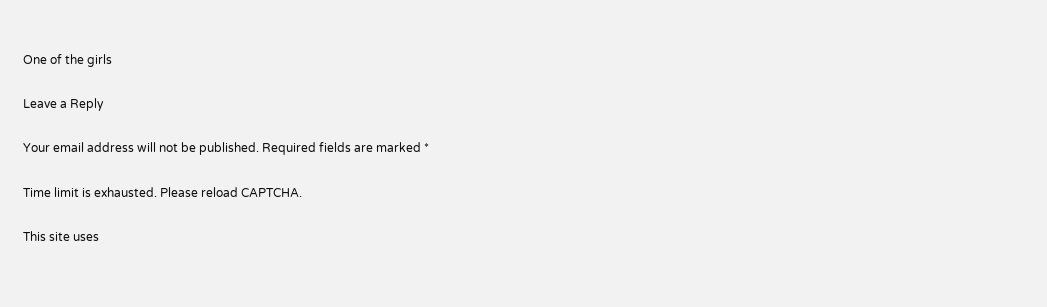One of the girls

Leave a Reply

Your email address will not be published. Required fields are marked *

Time limit is exhausted. Please reload CAPTCHA.

This site uses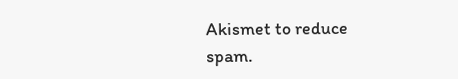Akismet to reduce spam.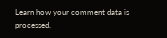Learn how your comment data is processed.